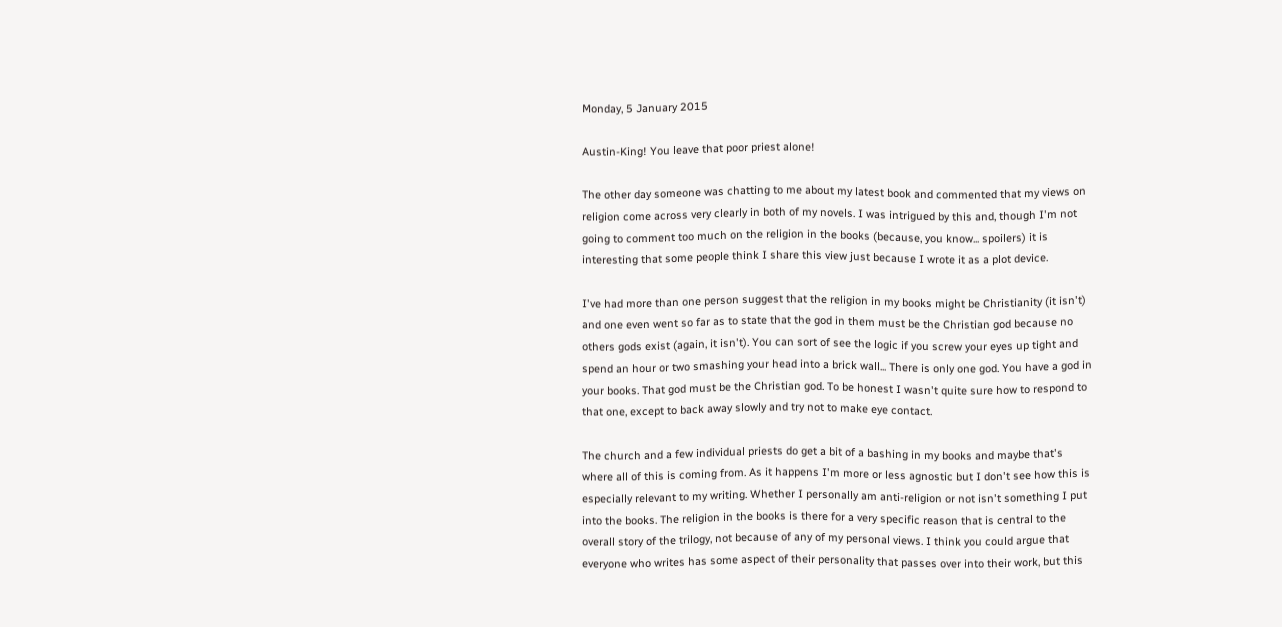Monday, 5 January 2015

Austin-King! You leave that poor priest alone!

The other day someone was chatting to me about my latest book and commented that my views on religion come across very clearly in both of my novels. I was intrigued by this and, though I'm not going to comment too much on the religion in the books (because, you know... spoilers) it is interesting that some people think I share this view just because I wrote it as a plot device.

I've had more than one person suggest that the religion in my books might be Christianity (it isn't) and one even went so far as to state that the god in them must be the Christian god because no others gods exist (again, it isn't). You can sort of see the logic if you screw your eyes up tight and spend an hour or two smashing your head into a brick wall... There is only one god. You have a god in your books. That god must be the Christian god. To be honest I wasn't quite sure how to respond to that one, except to back away slowly and try not to make eye contact.

The church and a few individual priests do get a bit of a bashing in my books and maybe that's where all of this is coming from. As it happens I'm more or less agnostic but I don't see how this is especially relevant to my writing. Whether I personally am anti-religion or not isn't something I put into the books. The religion in the books is there for a very specific reason that is central to the overall story of the trilogy, not because of any of my personal views. I think you could argue that everyone who writes has some aspect of their personality that passes over into their work, but this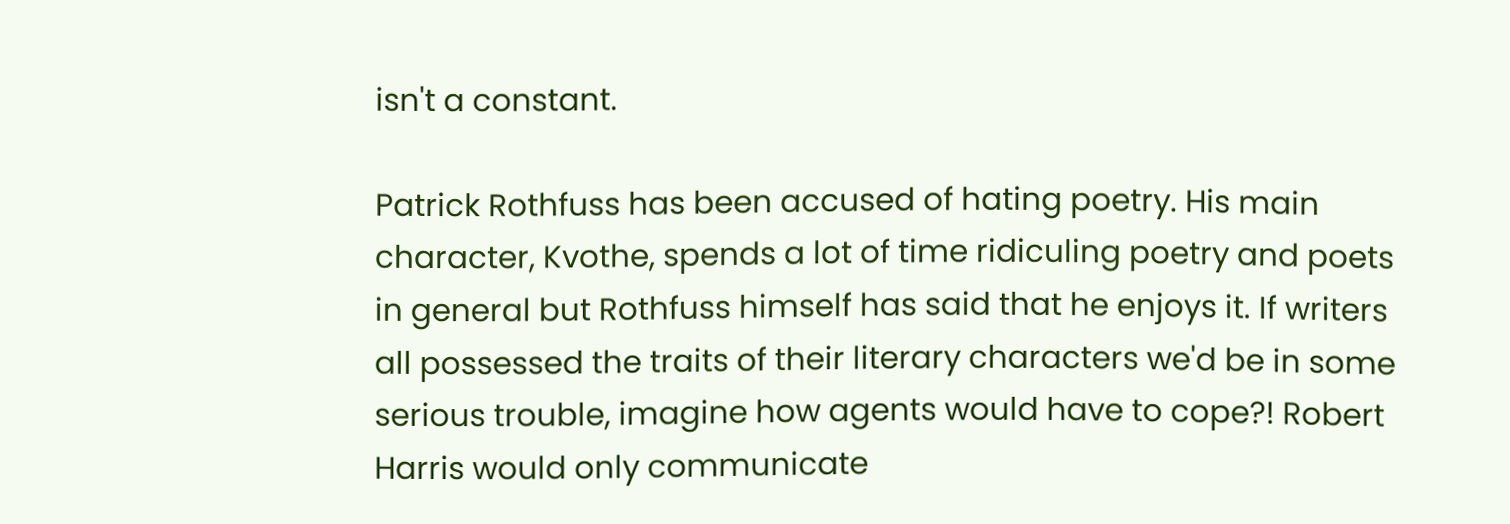isn't a constant.

Patrick Rothfuss has been accused of hating poetry. His main character, Kvothe, spends a lot of time ridiculing poetry and poets in general but Rothfuss himself has said that he enjoys it. If writers all possessed the traits of their literary characters we'd be in some serious trouble, imagine how agents would have to cope?! Robert Harris would only communicate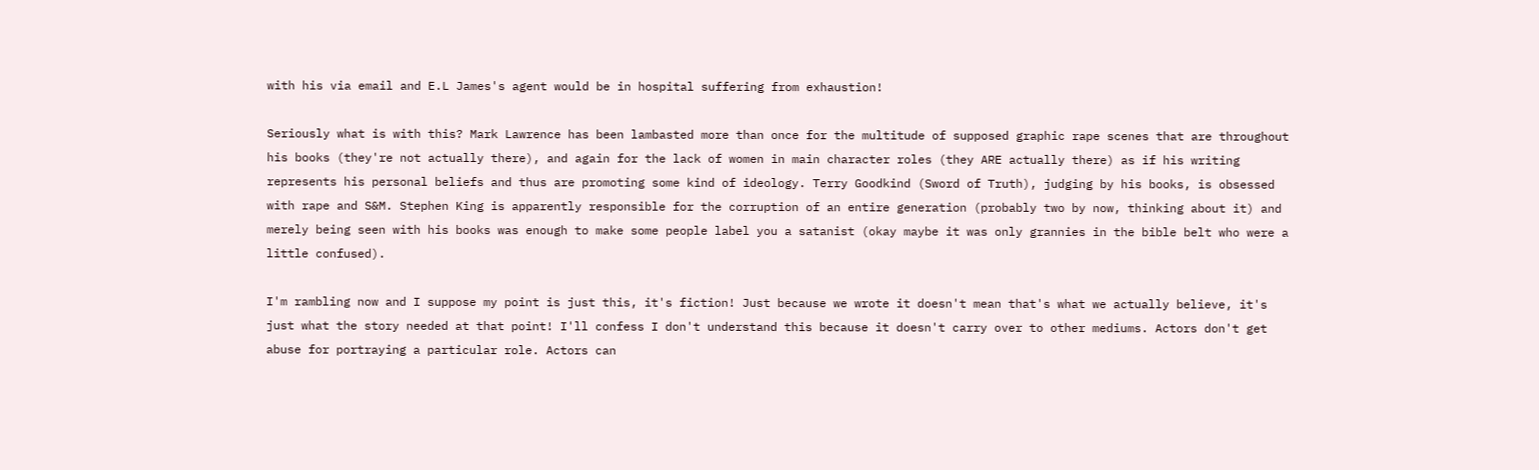with his via email and E.L James's agent would be in hospital suffering from exhaustion!

Seriously what is with this? Mark Lawrence has been lambasted more than once for the multitude of supposed graphic rape scenes that are throughout his books (they're not actually there), and again for the lack of women in main character roles (they ARE actually there) as if his writing represents his personal beliefs and thus are promoting some kind of ideology. Terry Goodkind (Sword of Truth), judging by his books, is obsessed with rape and S&M. Stephen King is apparently responsible for the corruption of an entire generation (probably two by now, thinking about it) and merely being seen with his books was enough to make some people label you a satanist (okay maybe it was only grannies in the bible belt who were a little confused).

I'm rambling now and I suppose my point is just this, it's fiction! Just because we wrote it doesn't mean that's what we actually believe, it's just what the story needed at that point! I'll confess I don't understand this because it doesn't carry over to other mediums. Actors don't get abuse for portraying a particular role. Actors can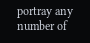portray any number of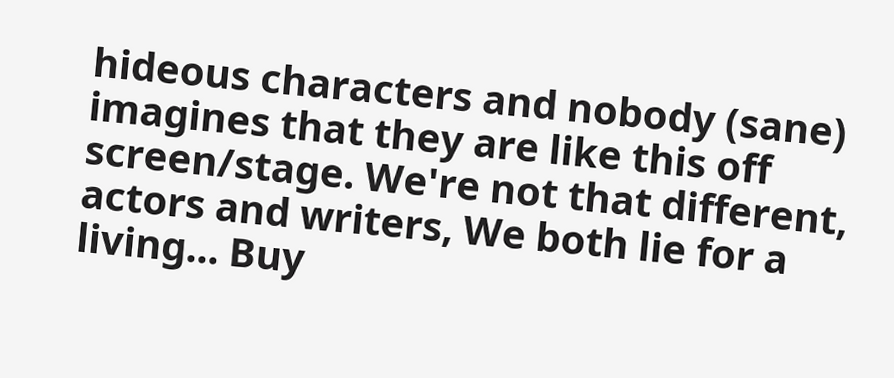hideous characters and nobody (sane) imagines that they are like this off screen/stage. We're not that different, actors and writers, We both lie for a living... Buy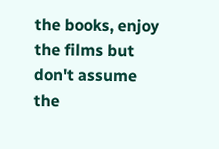the books, enjoy the films but don't assume the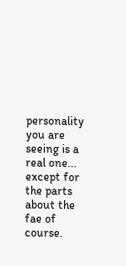personality you are seeing is a real one... except for the parts about the fae of course.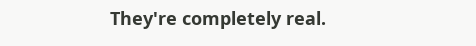They're completely real.